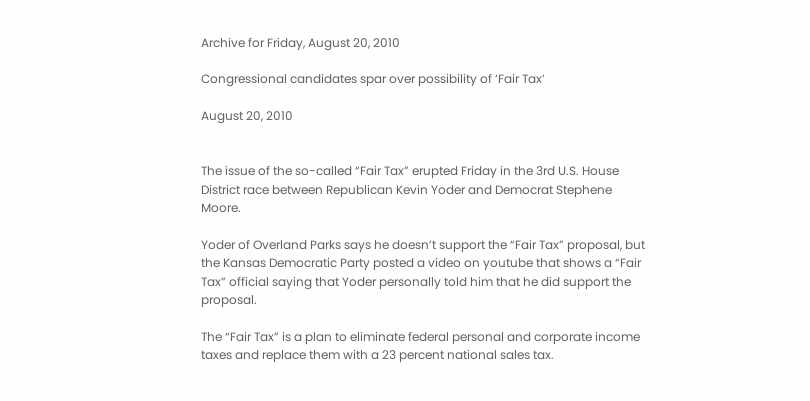Archive for Friday, August 20, 2010

Congressional candidates spar over possibility of ‘Fair Tax’

August 20, 2010


The issue of the so-called “Fair Tax” erupted Friday in the 3rd U.S. House District race between Republican Kevin Yoder and Democrat Stephene Moore.

Yoder of Overland Parks says he doesn’t support the “Fair Tax” proposal, but the Kansas Democratic Party posted a video on youtube that shows a “Fair Tax” official saying that Yoder personally told him that he did support the proposal.

The “Fair Tax” is a plan to eliminate federal personal and corporate income taxes and replace them with a 23 percent national sales tax.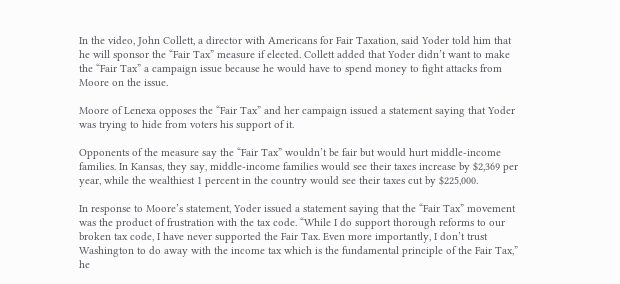In the video, John Collett, a director with Americans for Fair Taxation, said Yoder told him that he will sponsor the “Fair Tax” measure if elected. Collett added that Yoder didn’t want to make the “Fair Tax” a campaign issue because he would have to spend money to fight attacks from Moore on the issue.

Moore of Lenexa opposes the “Fair Tax” and her campaign issued a statement saying that Yoder was trying to hide from voters his support of it.

Opponents of the measure say the “Fair Tax” wouldn’t be fair but would hurt middle-income families. In Kansas, they say, middle-income families would see their taxes increase by $2,369 per year, while the wealthiest 1 percent in the country would see their taxes cut by $225,000.

In response to Moore’s statement, Yoder issued a statement saying that the “Fair Tax” movement was the product of frustration with the tax code. “While I do support thorough reforms to our broken tax code, I have never supported the Fair Tax. Even more importantly, I don’t trust Washington to do away with the income tax which is the fundamental principle of the Fair Tax,” he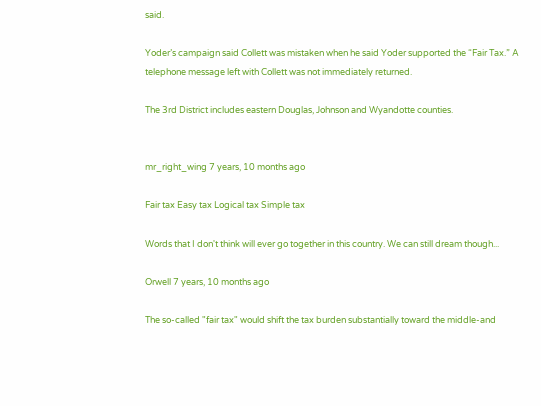said.

Yoder’s campaign said Collett was mistaken when he said Yoder supported the “Fair Tax.” A telephone message left with Collett was not immediately returned.

The 3rd District includes eastern Douglas, Johnson and Wyandotte counties.


mr_right_wing 7 years, 10 months ago

Fair tax Easy tax Logical tax Simple tax

Words that I don't think will ever go together in this country. We can still dream though...

Orwell 7 years, 10 months ago

The so-called "fair tax" would shift the tax burden substantially toward the middle-and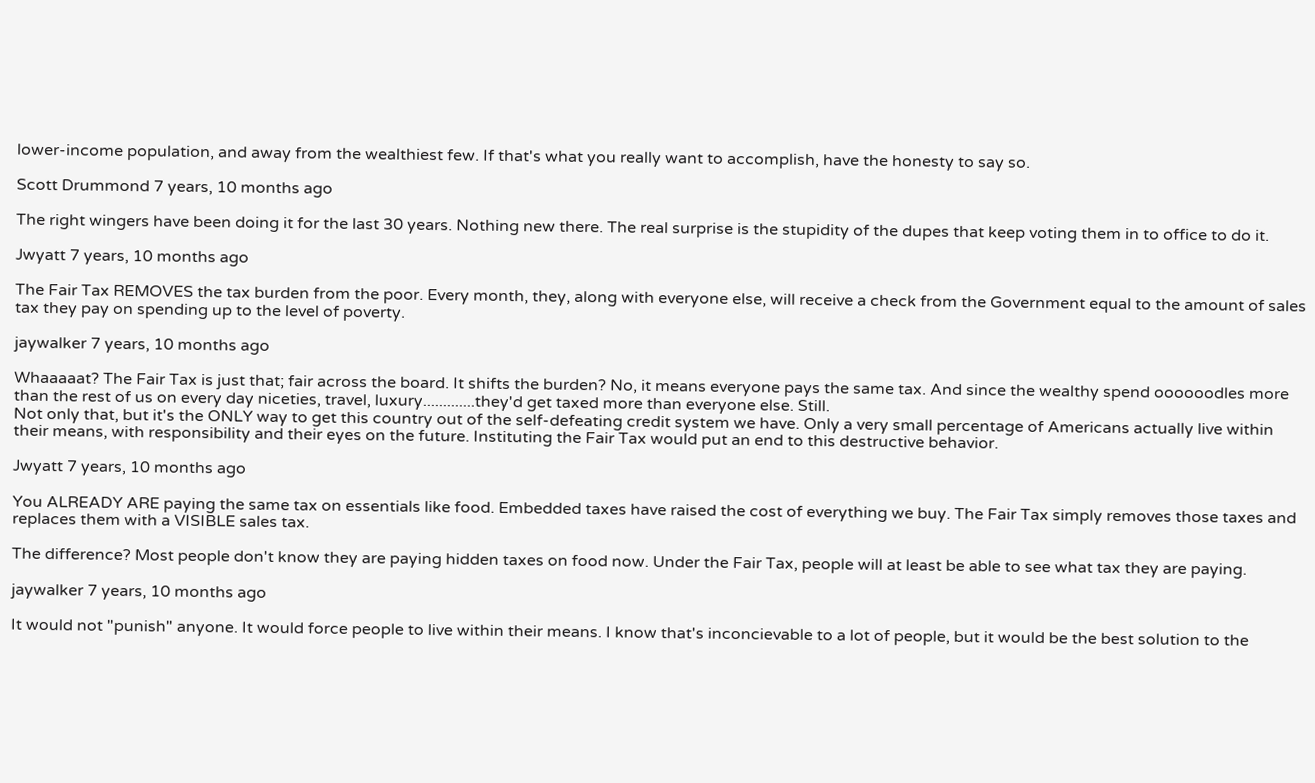lower-income population, and away from the wealthiest few. If that's what you really want to accomplish, have the honesty to say so.

Scott Drummond 7 years, 10 months ago

The right wingers have been doing it for the last 30 years. Nothing new there. The real surprise is the stupidity of the dupes that keep voting them in to office to do it.

Jwyatt 7 years, 10 months ago

The Fair Tax REMOVES the tax burden from the poor. Every month, they, along with everyone else, will receive a check from the Government equal to the amount of sales tax they pay on spending up to the level of poverty.

jaywalker 7 years, 10 months ago

Whaaaaat? The Fair Tax is just that; fair across the board. It shifts the burden? No, it means everyone pays the same tax. And since the wealthy spend oooooodles more than the rest of us on every day niceties, travel, luxury.............they'd get taxed more than everyone else. Still.
Not only that, but it's the ONLY way to get this country out of the self-defeating credit system we have. Only a very small percentage of Americans actually live within their means, with responsibility and their eyes on the future. Instituting the Fair Tax would put an end to this destructive behavior.

Jwyatt 7 years, 10 months ago

You ALREADY ARE paying the same tax on essentials like food. Embedded taxes have raised the cost of everything we buy. The Fair Tax simply removes those taxes and replaces them with a VISIBLE sales tax.

The difference? Most people don't know they are paying hidden taxes on food now. Under the Fair Tax, people will at least be able to see what tax they are paying.

jaywalker 7 years, 10 months ago

It would not "punish" anyone. It would force people to live within their means. I know that's inconcievable to a lot of people, but it would be the best solution to the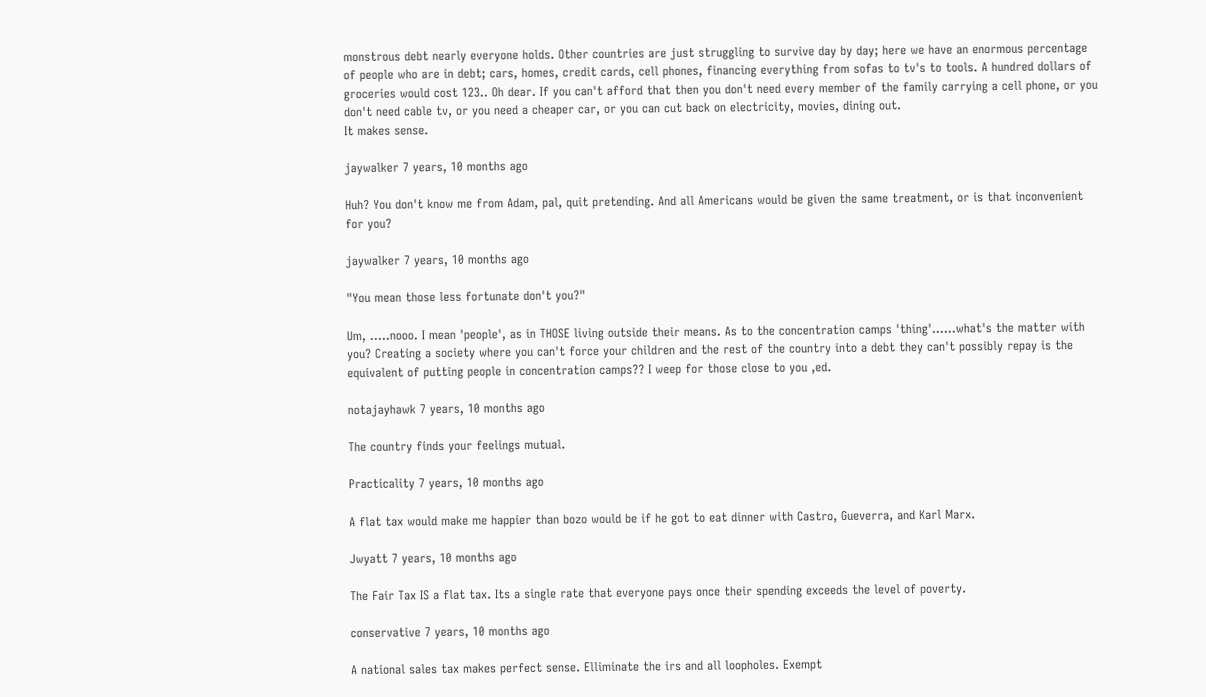monstrous debt nearly everyone holds. Other countries are just struggling to survive day by day; here we have an enormous percentage of people who are in debt; cars, homes, credit cards, cell phones, financing everything from sofas to tv's to tools. A hundred dollars of groceries would cost 123.. Oh dear. If you can't afford that then you don't need every member of the family carrying a cell phone, or you don't need cable tv, or you need a cheaper car, or you can cut back on electricity, movies, dining out.
It makes sense.

jaywalker 7 years, 10 months ago

Huh? You don't know me from Adam, pal, quit pretending. And all Americans would be given the same treatment, or is that inconvenient for you?

jaywalker 7 years, 10 months ago

"You mean those less fortunate don't you?"

Um, .....nooo. I mean 'people', as in THOSE living outside their means. As to the concentration camps 'thing'......what's the matter with you? Creating a society where you can't force your children and the rest of the country into a debt they can't possibly repay is the equivalent of putting people in concentration camps?? I weep for those close to you ,ed.

notajayhawk 7 years, 10 months ago

The country finds your feelings mutual.

Practicality 7 years, 10 months ago

A flat tax would make me happier than bozo would be if he got to eat dinner with Castro, Gueverra, and Karl Marx.

Jwyatt 7 years, 10 months ago

The Fair Tax IS a flat tax. Its a single rate that everyone pays once their spending exceeds the level of poverty.

conservative 7 years, 10 months ago

A national sales tax makes perfect sense. Elliminate the irs and all loopholes. Exempt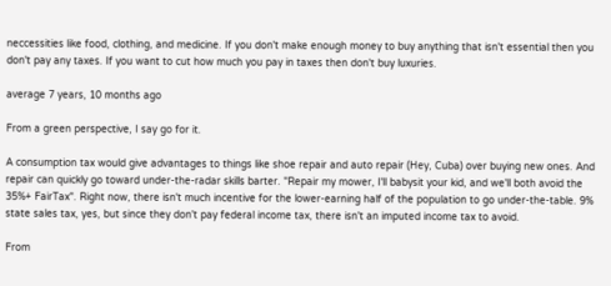neccessities like food, clothing, and medicine. If you don't make enough money to buy anything that isn't essential then you don't pay any taxes. If you want to cut how much you pay in taxes then don't buy luxuries.

average 7 years, 10 months ago

From a green perspective, I say go for it.

A consumption tax would give advantages to things like shoe repair and auto repair (Hey, Cuba) over buying new ones. And repair can quickly go toward under-the-radar skills barter. "Repair my mower, I'll babysit your kid, and we'll both avoid the 35%+ FairTax". Right now, there isn't much incentive for the lower-earning half of the population to go under-the-table. 9% state sales tax, yes, but since they don't pay federal income tax, there isn't an imputed income tax to avoid.

From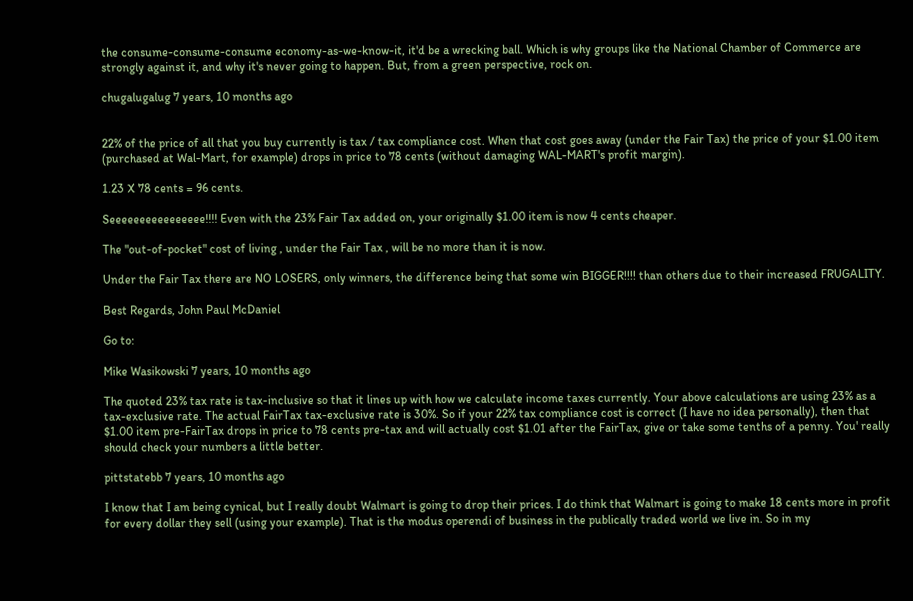the consume-consume-consume economy-as-we-know-it, it'd be a wrecking ball. Which is why groups like the National Chamber of Commerce are strongly against it, and why it's never going to happen. But, from a green perspective, rock on.

chugalugalug 7 years, 10 months ago


22% of the price of all that you buy currently is tax / tax compliance cost. When that cost goes away (under the Fair Tax) the price of your $1.00 item (purchased at Wal-Mart, for example) drops in price to 78 cents (without damaging WAL-MART's profit margin).

1.23 X 78 cents = 96 cents.

Seeeeeeeeeeeeeeee!!!! Even with the 23% Fair Tax added on, your originally $1.00 item is now 4 cents cheaper.

The "out-of-pocket" cost of living , under the Fair Tax , will be no more than it is now.

Under the Fair Tax there are NO LOSERS, only winners, the difference being that some win BIGGER!!!! than others due to their increased FRUGALITY.

Best Regards, John Paul McDaniel

Go to:

Mike Wasikowski 7 years, 10 months ago

The quoted 23% tax rate is tax-inclusive so that it lines up with how we calculate income taxes currently. Your above calculations are using 23% as a tax-exclusive rate. The actual FairTax tax-exclusive rate is 30%. So if your 22% tax compliance cost is correct (I have no idea personally), then that $1.00 item pre-FairTax drops in price to 78 cents pre-tax and will actually cost $1.01 after the FairTax, give or take some tenths of a penny. You' really should check your numbers a little better.

pittstatebb 7 years, 10 months ago

I know that I am being cynical, but I really doubt Walmart is going to drop their prices. I do think that Walmart is going to make 18 cents more in profit for every dollar they sell (using your example). That is the modus operendi of business in the publically traded world we live in. So in my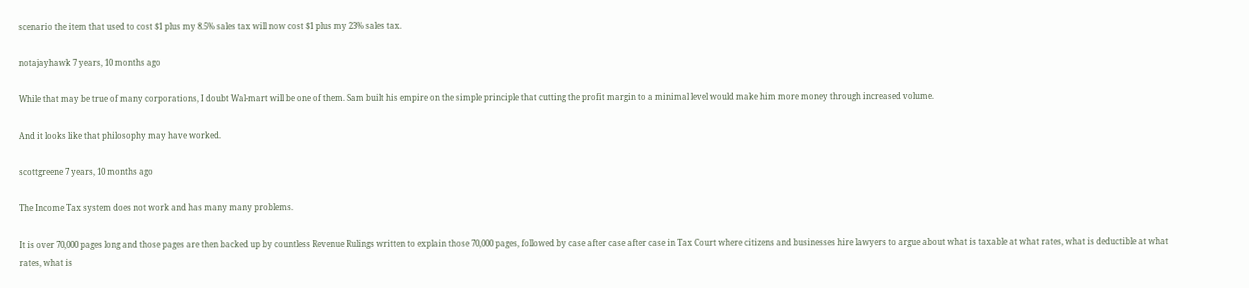scenario the item that used to cost $1 plus my 8.5% sales tax will now cost $1 plus my 23% sales tax.

notajayhawk 7 years, 10 months ago

While that may be true of many corporations, I doubt Wal-mart will be one of them. Sam built his empire on the simple principle that cutting the profit margin to a minimal level would make him more money through increased volume.

And it looks like that philosophy may have worked.

scottgreene 7 years, 10 months ago

The Income Tax system does not work and has many many problems.

It is over 70,000 pages long and those pages are then backed up by countless Revenue Rulings written to explain those 70,000 pages, followed by case after case after case in Tax Court where citizens and businesses hire lawyers to argue about what is taxable at what rates, what is deductible at what rates, what is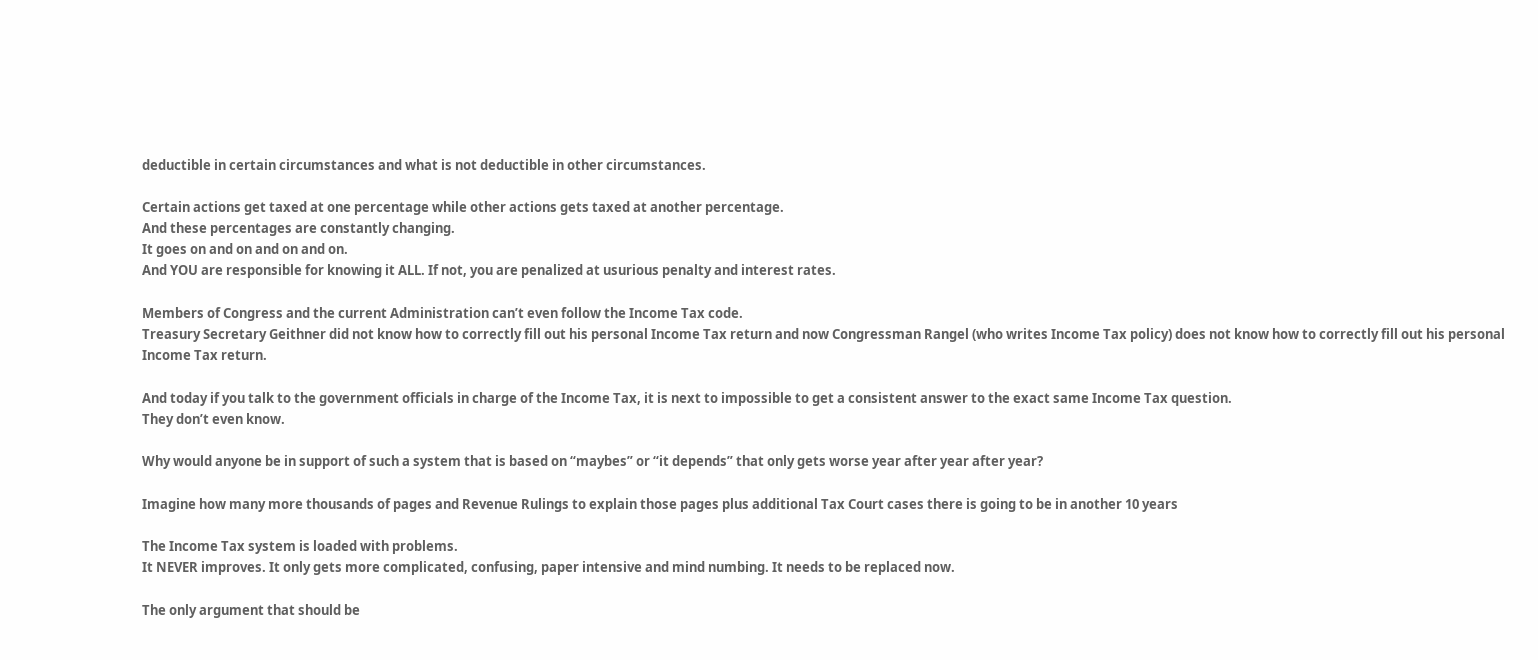deductible in certain circumstances and what is not deductible in other circumstances.

Certain actions get taxed at one percentage while other actions gets taxed at another percentage.
And these percentages are constantly changing.
It goes on and on and on and on.
And YOU are responsible for knowing it ALL. If not, you are penalized at usurious penalty and interest rates.

Members of Congress and the current Administration can’t even follow the Income Tax code.
Treasury Secretary Geithner did not know how to correctly fill out his personal Income Tax return and now Congressman Rangel (who writes Income Tax policy) does not know how to correctly fill out his personal Income Tax return.

And today if you talk to the government officials in charge of the Income Tax, it is next to impossible to get a consistent answer to the exact same Income Tax question.
They don’t even know.

Why would anyone be in support of such a system that is based on “maybes” or “it depends” that only gets worse year after year after year?

Imagine how many more thousands of pages and Revenue Rulings to explain those pages plus additional Tax Court cases there is going to be in another 10 years

The Income Tax system is loaded with problems.
It NEVER improves. It only gets more complicated, confusing, paper intensive and mind numbing. It needs to be replaced now.

The only argument that should be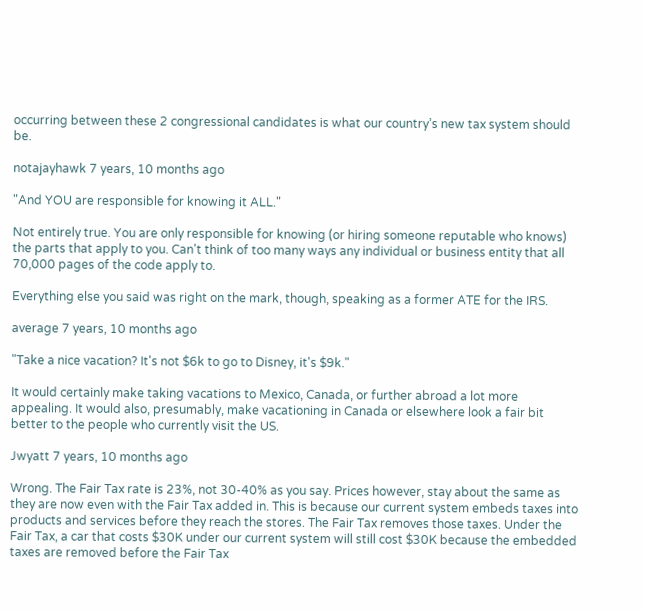occurring between these 2 congressional candidates is what our country’s new tax system should be.

notajayhawk 7 years, 10 months ago

"And YOU are responsible for knowing it ALL."

Not entirely true. You are only responsible for knowing (or hiring someone reputable who knows) the parts that apply to you. Can't think of too many ways any individual or business entity that all 70,000 pages of the code apply to.

Everything else you said was right on the mark, though, speaking as a former ATE for the IRS.

average 7 years, 10 months ago

"Take a nice vacation? It's not $6k to go to Disney, it's $9k."

It would certainly make taking vacations to Mexico, Canada, or further abroad a lot more appealing. It would also, presumably, make vacationing in Canada or elsewhere look a fair bit better to the people who currently visit the US.

Jwyatt 7 years, 10 months ago

Wrong. The Fair Tax rate is 23%, not 30-40% as you say. Prices however, stay about the same as they are now even with the Fair Tax added in. This is because our current system embeds taxes into products and services before they reach the stores. The Fair Tax removes those taxes. Under the Fair Tax, a car that costs $30K under our current system will still cost $30K because the embedded taxes are removed before the Fair Tax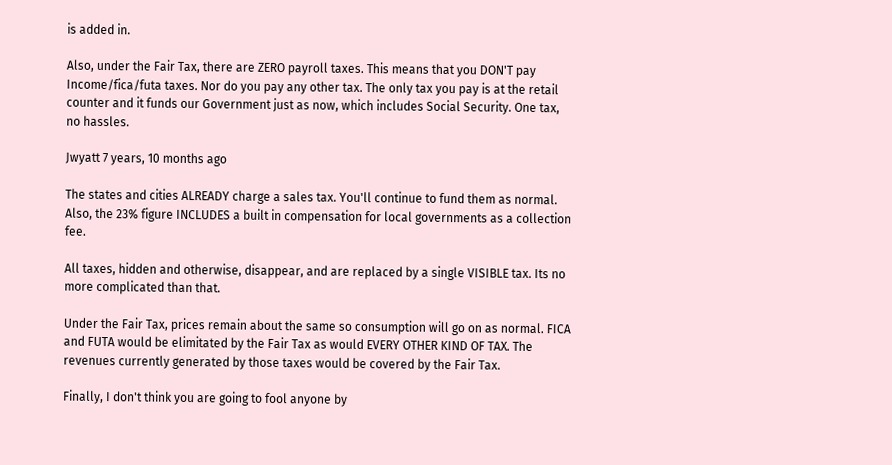is added in.

Also, under the Fair Tax, there are ZERO payroll taxes. This means that you DON'T pay Income/fica/futa taxes. Nor do you pay any other tax. The only tax you pay is at the retail counter and it funds our Government just as now, which includes Social Security. One tax, no hassles.

Jwyatt 7 years, 10 months ago

The states and cities ALREADY charge a sales tax. You'll continue to fund them as normal. Also, the 23% figure INCLUDES a built in compensation for local governments as a collection fee.

All taxes, hidden and otherwise, disappear, and are replaced by a single VISIBLE tax. Its no more complicated than that.

Under the Fair Tax, prices remain about the same so consumption will go on as normal. FICA and FUTA would be elimitated by the Fair Tax as would EVERY OTHER KIND OF TAX. The revenues currently generated by those taxes would be covered by the Fair Tax.

Finally, I don't think you are going to fool anyone by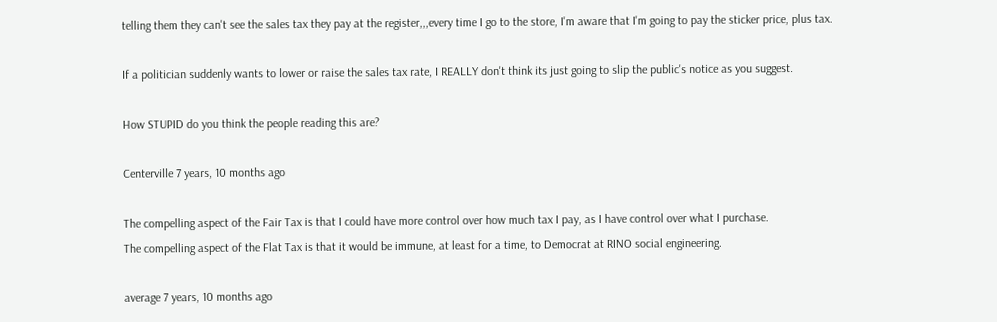telling them they can't see the sales tax they pay at the register,,,every time I go to the store, I'm aware that I'm going to pay the sticker price, plus tax.

If a politician suddenly wants to lower or raise the sales tax rate, I REALLY don't think its just going to slip the public's notice as you suggest.

How STUPID do you think the people reading this are?

Centerville 7 years, 10 months ago

The compelling aspect of the Fair Tax is that I could have more control over how much tax I pay, as I have control over what I purchase.
The compelling aspect of the Flat Tax is that it would be immune, at least for a time, to Democrat at RINO social engineering.

average 7 years, 10 months ago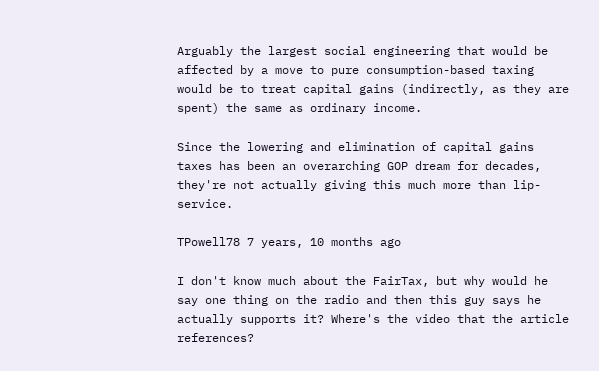Arguably the largest social engineering that would be affected by a move to pure consumption-based taxing would be to treat capital gains (indirectly, as they are spent) the same as ordinary income.

Since the lowering and elimination of capital gains taxes has been an overarching GOP dream for decades, they're not actually giving this much more than lip-service.

TPowell78 7 years, 10 months ago

I don't know much about the FairTax, but why would he say one thing on the radio and then this guy says he actually supports it? Where's the video that the article references?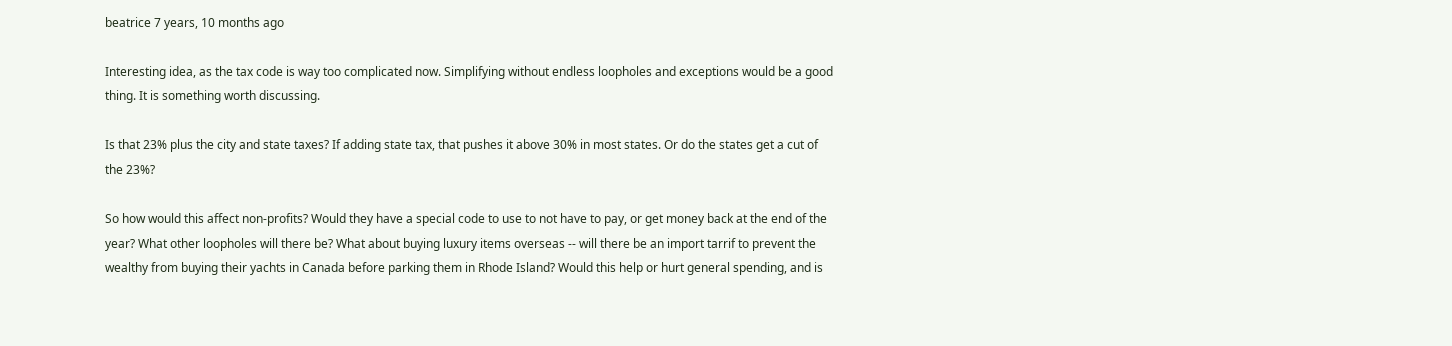beatrice 7 years, 10 months ago

Interesting idea, as the tax code is way too complicated now. Simplifying without endless loopholes and exceptions would be a good thing. It is something worth discussing.

Is that 23% plus the city and state taxes? If adding state tax, that pushes it above 30% in most states. Or do the states get a cut of the 23%?

So how would this affect non-profits? Would they have a special code to use to not have to pay, or get money back at the end of the year? What other loopholes will there be? What about buying luxury items overseas -- will there be an import tarrif to prevent the wealthy from buying their yachts in Canada before parking them in Rhode Island? Would this help or hurt general spending, and is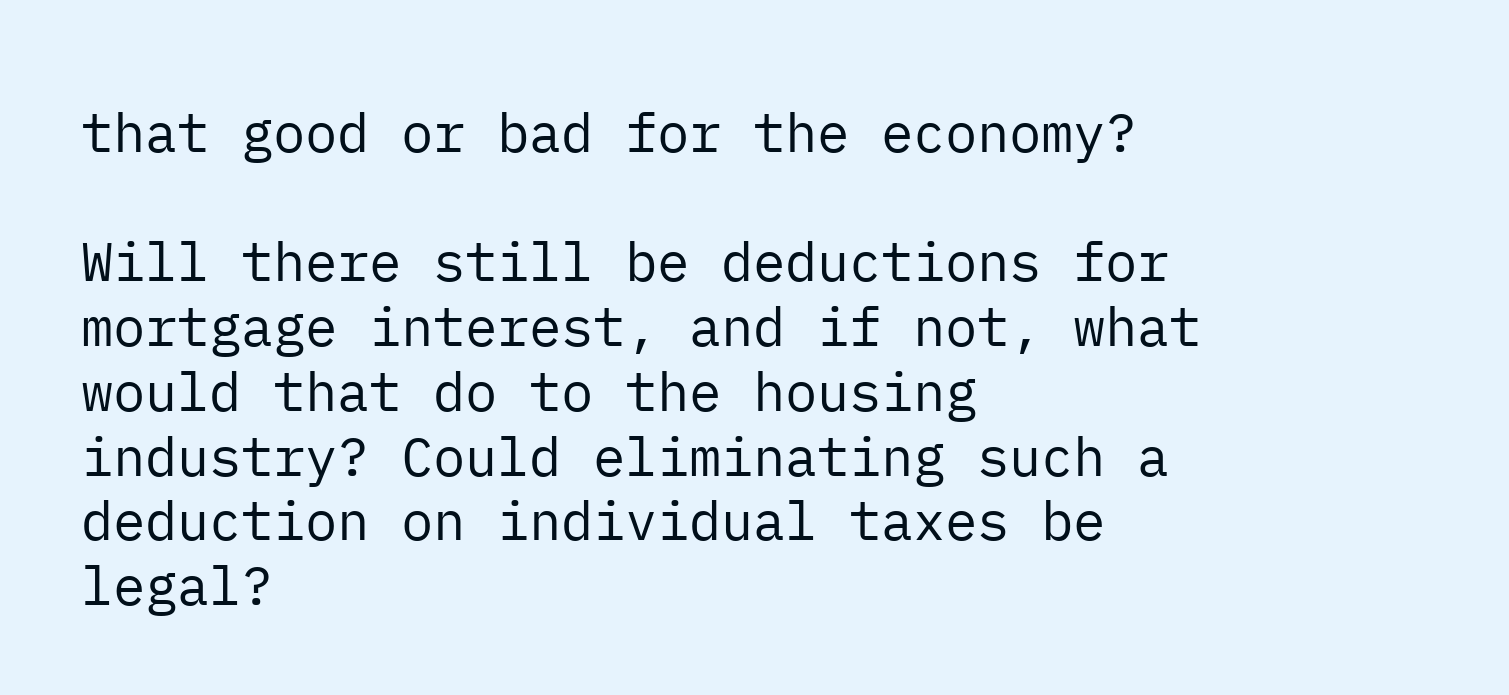that good or bad for the economy?

Will there still be deductions for mortgage interest, and if not, what would that do to the housing industry? Could eliminating such a deduction on individual taxes be legal?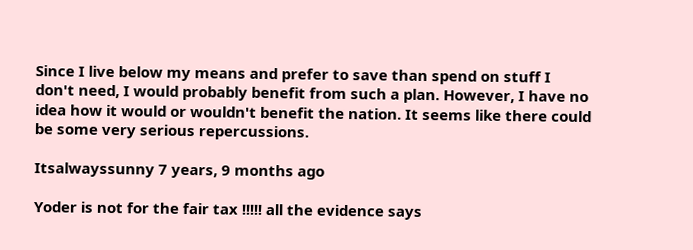Since I live below my means and prefer to save than spend on stuff I don't need, I would probably benefit from such a plan. However, I have no idea how it would or wouldn't benefit the nation. It seems like there could be some very serious repercussions.

Itsalwayssunny 7 years, 9 months ago

Yoder is not for the fair tax !!!!! all the evidence says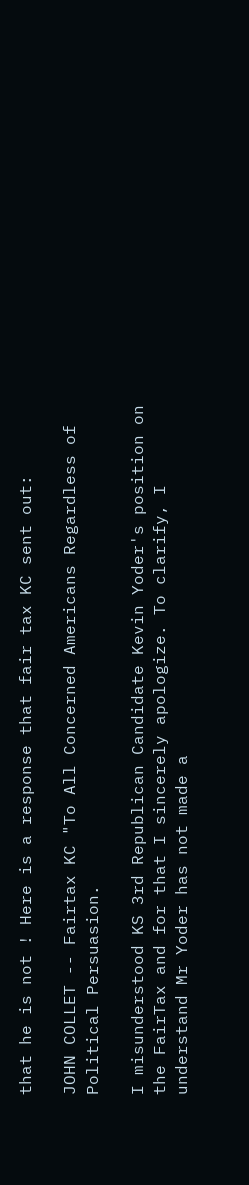that he is not ! Here is a response that fair tax KC sent out:

JOHN COLLET -- Fairtax KC "To All Concerned Americans Regardless of Political Persuasion.

I misunderstood KS 3rd Republican Candidate Kevin Yoder's position on the FairTax and for that I sincerely apologize. To clarify, I understand Mr Yoder has not made a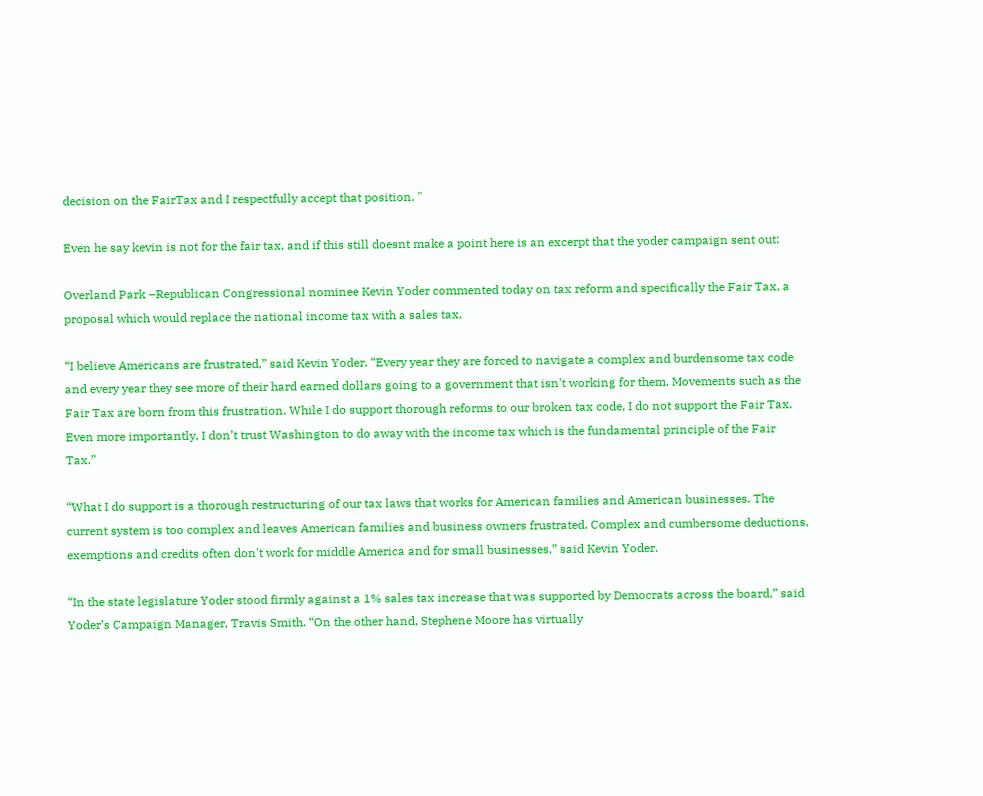decision on the FairTax and I respectfully accept that position. "

Even he say kevin is not for the fair tax, and if this still doesnt make a point here is an excerpt that the yoder campaign sent out:

Overland Park –Republican Congressional nominee Kevin Yoder commented today on tax reform and specifically the Fair Tax, a proposal which would replace the national income tax with a sales tax.

“I believe Americans are frustrated,” said Kevin Yoder. “Every year they are forced to navigate a complex and burdensome tax code and every year they see more of their hard earned dollars going to a government that isn't working for them. Movements such as the Fair Tax are born from this frustration. While I do support thorough reforms to our broken tax code, I do not support the Fair Tax. Even more importantly, I don’t trust Washington to do away with the income tax which is the fundamental principle of the Fair Tax.”

“What I do support is a thorough restructuring of our tax laws that works for American families and American businesses. The current system is too complex and leaves American families and business owners frustrated. Complex and cumbersome deductions, exemptions and credits often don't work for middle America and for small businesses,” said Kevin Yoder.

“In the state legislature Yoder stood firmly against a 1% sales tax increase that was supported by Democrats across the board,” said Yoder’s Campaign Manager, Travis Smith. “On the other hand, Stephene Moore has virtually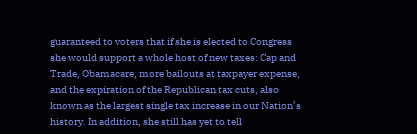guaranteed to voters that if she is elected to Congress she would support a whole host of new taxes: Cap and Trade, Obamacare, more bailouts at taxpayer expense, and the expiration of the Republican tax cuts, also known as the largest single tax increase in our Nation’s history. In addition, she still has yet to tell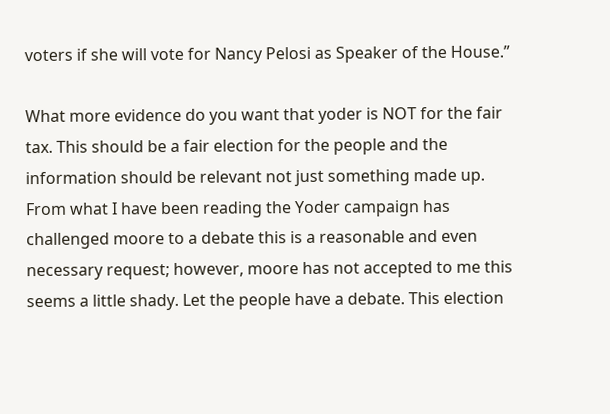voters if she will vote for Nancy Pelosi as Speaker of the House.”

What more evidence do you want that yoder is NOT for the fair tax. This should be a fair election for the people and the information should be relevant not just something made up. From what I have been reading the Yoder campaign has challenged moore to a debate this is a reasonable and even necessary request; however, moore has not accepted to me this seems a little shady. Let the people have a debate. This election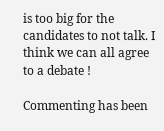is too big for the candidates to not talk. I think we can all agree to a debate !

Commenting has been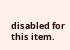disabled for this item.